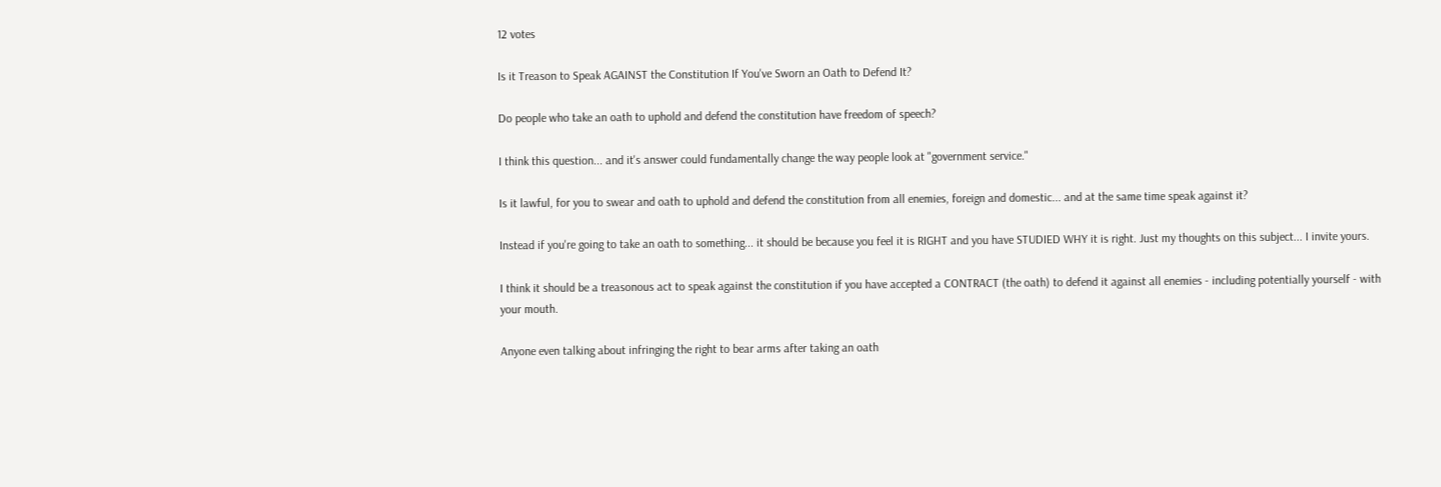12 votes

Is it Treason to Speak AGAINST the Constitution If You've Sworn an Oath to Defend It?

Do people who take an oath to uphold and defend the constitution have freedom of speech?

I think this question... and it's answer could fundamentally change the way people look at "government service."

Is it lawful, for you to swear and oath to uphold and defend the constitution from all enemies, foreign and domestic... and at the same time speak against it?

Instead if you're going to take an oath to something... it should be because you feel it is RIGHT and you have STUDIED WHY it is right. Just my thoughts on this subject... I invite yours.

I think it should be a treasonous act to speak against the constitution if you have accepted a CONTRACT (the oath) to defend it against all enemies - including potentially yourself - with your mouth.

Anyone even talking about infringing the right to bear arms after taking an oath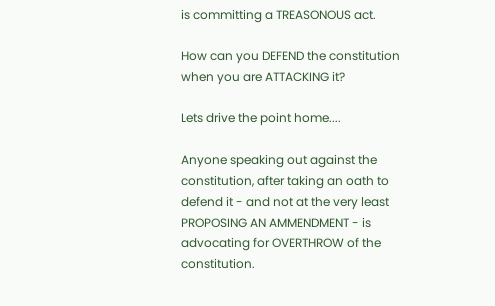is committing a TREASONOUS act.

How can you DEFEND the constitution when you are ATTACKING it?

Lets drive the point home....

Anyone speaking out against the constitution, after taking an oath to defend it - and not at the very least PROPOSING AN AMMENDMENT - is advocating for OVERTHROW of the constitution.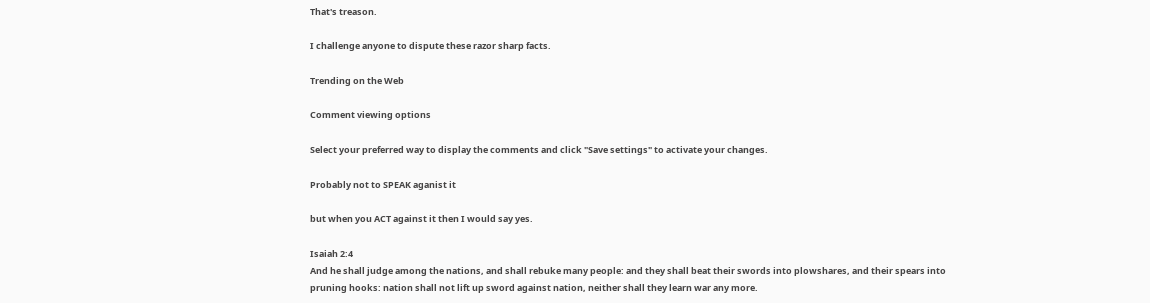That's treason.

I challenge anyone to dispute these razor sharp facts.

Trending on the Web

Comment viewing options

Select your preferred way to display the comments and click "Save settings" to activate your changes.

Probably not to SPEAK aganist it

but when you ACT against it then I would say yes.

Isaiah 2:4
And he shall judge among the nations, and shall rebuke many people: and they shall beat their swords into plowshares, and their spears into pruning hooks: nation shall not lift up sword against nation, neither shall they learn war any more.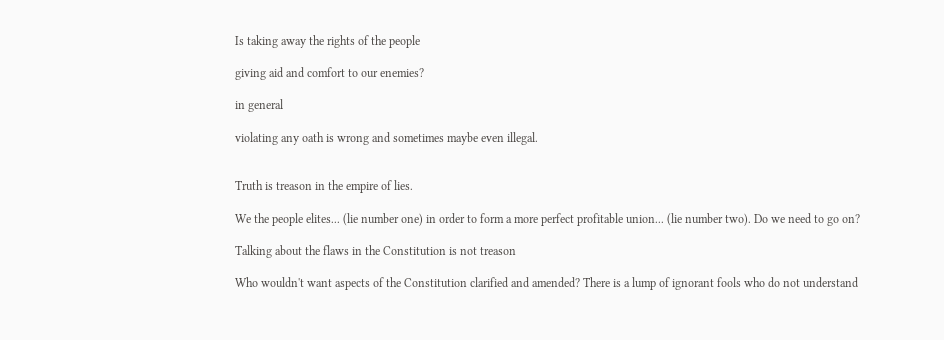Is taking away the rights of the people

giving aid and comfort to our enemies?

in general

violating any oath is wrong and sometimes maybe even illegal.


Truth is treason in the empire of lies.

We the people elites... (lie number one) in order to form a more perfect profitable union... (lie number two). Do we need to go on?

Talking about the flaws in the Constitution is not treason

Who wouldn't want aspects of the Constitution clarified and amended? There is a lump of ignorant fools who do not understand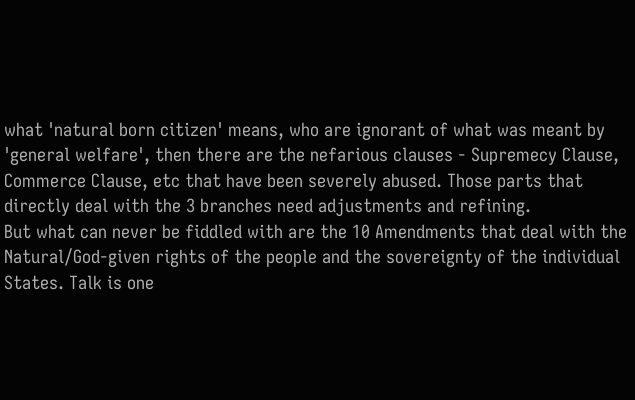what 'natural born citizen' means, who are ignorant of what was meant by 'general welfare', then there are the nefarious clauses - Supremecy Clause, Commerce Clause, etc that have been severely abused. Those parts that directly deal with the 3 branches need adjustments and refining.
But what can never be fiddled with are the 10 Amendments that deal with the Natural/God-given rights of the people and the sovereignty of the individual States. Talk is one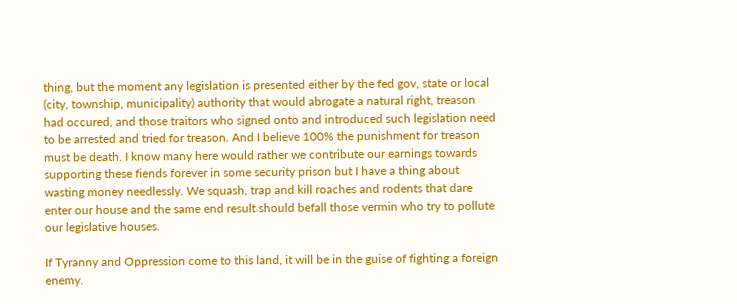thing, but the moment any legislation is presented either by the fed gov, state or local (city, township, municipality) authority that would abrogate a natural right, treason had occured, and those traitors who signed onto and introduced such legislation need to be arrested and tried for treason. And I believe 100% the punishment for treason must be death. I know many here would rather we contribute our earnings towards supporting these fiends forever in some security prison but I have a thing about wasting money needlessly. We squash, trap and kill roaches and rodents that dare enter our house and the same end result should befall those vermin who try to pollute our legislative houses.

If Tyranny and Oppression come to this land, it will be in the guise of fighting a foreign enemy.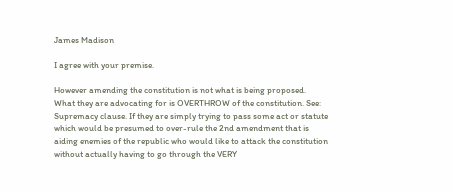James Madison

I agree with your premise.

However amending the constitution is not what is being proposed. What they are advocating for is OVERTHROW of the constitution. See: Supremacy clause. If they are simply trying to pass some act or statute which would be presumed to over-rule the 2nd amendment that is aiding enemies of the republic who would like to attack the constitution without actually having to go through the VERY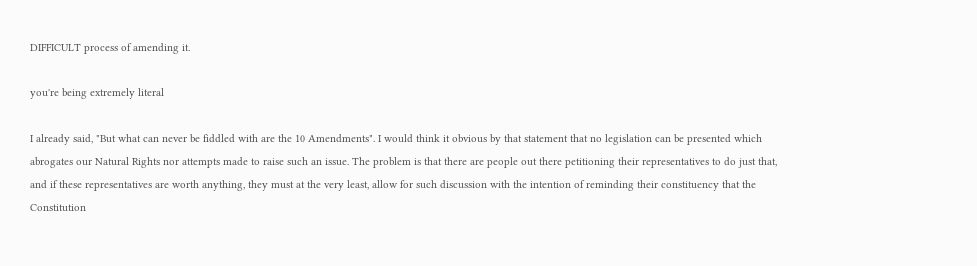DIFFICULT process of amending it.

you're being extremely literal

I already said, "But what can never be fiddled with are the 10 Amendments". I would think it obvious by that statement that no legislation can be presented which abrogates our Natural Rights nor attempts made to raise such an issue. The problem is that there are people out there petitioning their representatives to do just that, and if these representatives are worth anything, they must at the very least, allow for such discussion with the intention of reminding their constituency that the Constitution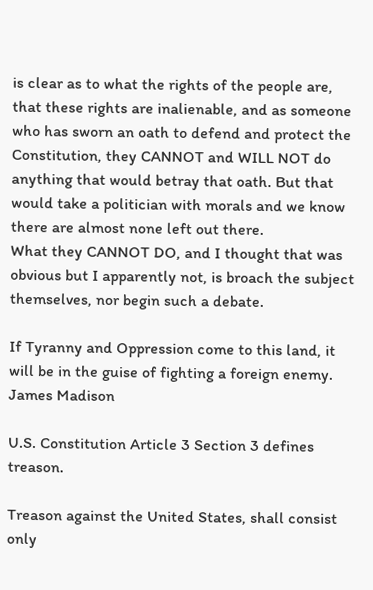is clear as to what the rights of the people are, that these rights are inalienable, and as someone who has sworn an oath to defend and protect the Constitution, they CANNOT and WILL NOT do anything that would betray that oath. But that would take a politician with morals and we know there are almost none left out there.
What they CANNOT DO, and I thought that was obvious but I apparently not, is broach the subject themselves, nor begin such a debate.

If Tyranny and Oppression come to this land, it will be in the guise of fighting a foreign enemy.
James Madison

U.S. Constitution Article 3 Section 3 defines treason.

Treason against the United States, shall consist only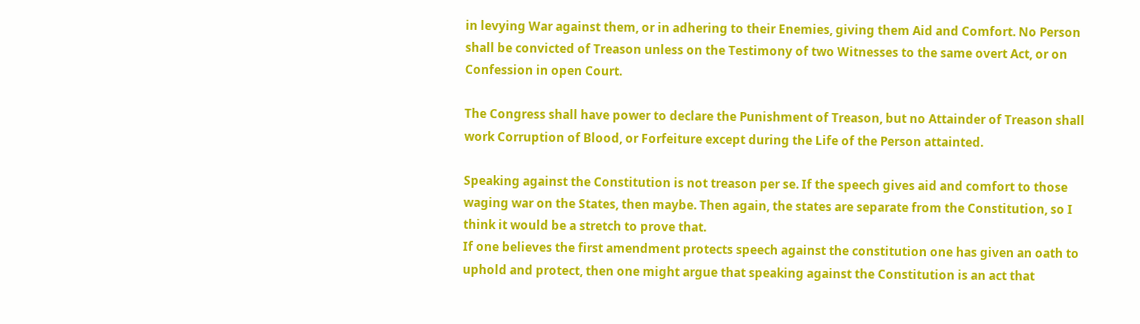in levying War against them, or in adhering to their Enemies, giving them Aid and Comfort. No Person shall be convicted of Treason unless on the Testimony of two Witnesses to the same overt Act, or on Confession in open Court.

The Congress shall have power to declare the Punishment of Treason, but no Attainder of Treason shall work Corruption of Blood, or Forfeiture except during the Life of the Person attainted.

Speaking against the Constitution is not treason per se. If the speech gives aid and comfort to those waging war on the States, then maybe. Then again, the states are separate from the Constitution, so I think it would be a stretch to prove that.
If one believes the first amendment protects speech against the constitution one has given an oath to uphold and protect, then one might argue that speaking against the Constitution is an act that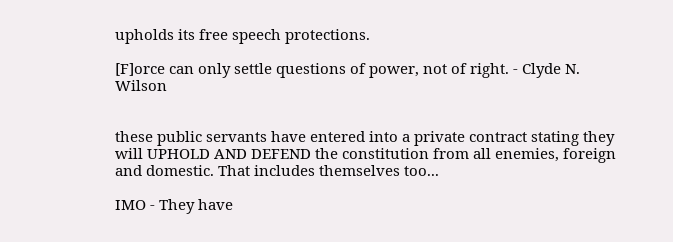upholds its free speech protections.

[F]orce can only settle questions of power, not of right. - Clyde N. Wilson


these public servants have entered into a private contract stating they will UPHOLD AND DEFEND the constitution from all enemies, foreign and domestic. That includes themselves too...

IMO - They have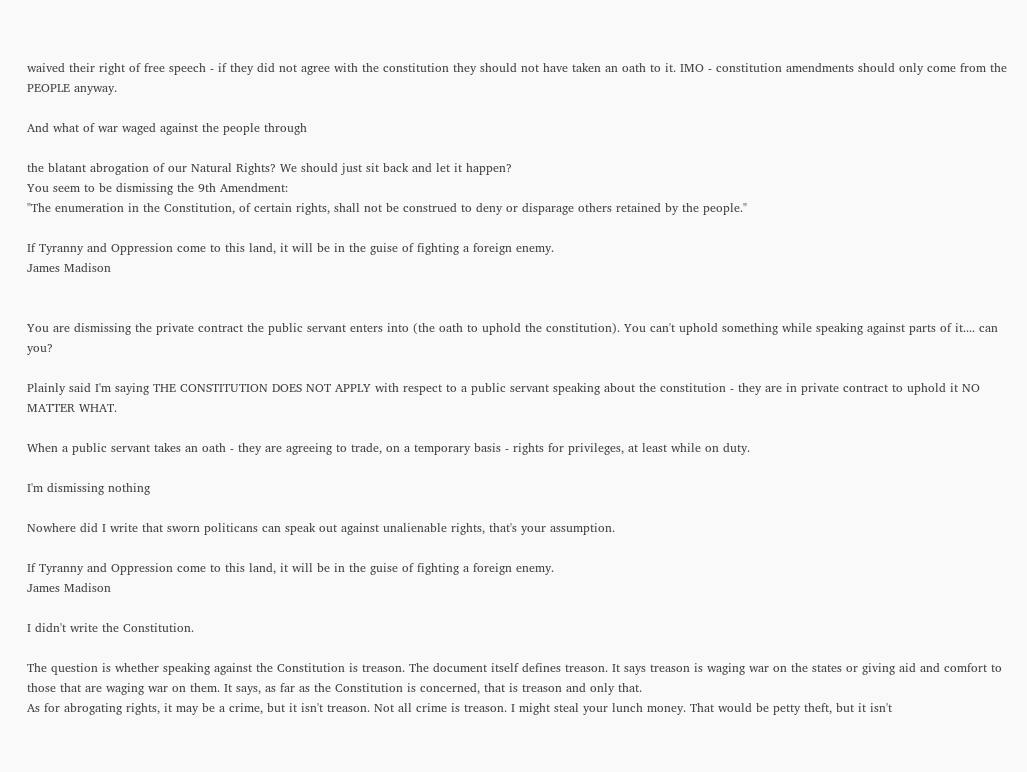waived their right of free speech - if they did not agree with the constitution they should not have taken an oath to it. IMO - constitution amendments should only come from the PEOPLE anyway.

And what of war waged against the people through

the blatant abrogation of our Natural Rights? We should just sit back and let it happen?
You seem to be dismissing the 9th Amendment:
"The enumeration in the Constitution, of certain rights, shall not be construed to deny or disparage others retained by the people."

If Tyranny and Oppression come to this land, it will be in the guise of fighting a foreign enemy.
James Madison


You are dismissing the private contract the public servant enters into (the oath to uphold the constitution). You can't uphold something while speaking against parts of it.... can you?

Plainly said I'm saying THE CONSTITUTION DOES NOT APPLY with respect to a public servant speaking about the constitution - they are in private contract to uphold it NO MATTER WHAT.

When a public servant takes an oath - they are agreeing to trade, on a temporary basis - rights for privileges, at least while on duty.

I'm dismissing nothing

Nowhere did I write that sworn politicans can speak out against unalienable rights, that's your assumption.

If Tyranny and Oppression come to this land, it will be in the guise of fighting a foreign enemy.
James Madison

I didn't write the Constitution.

The question is whether speaking against the Constitution is treason. The document itself defines treason. It says treason is waging war on the states or giving aid and comfort to those that are waging war on them. It says, as far as the Constitution is concerned, that is treason and only that.
As for abrogating rights, it may be a crime, but it isn't treason. Not all crime is treason. I might steal your lunch money. That would be petty theft, but it isn't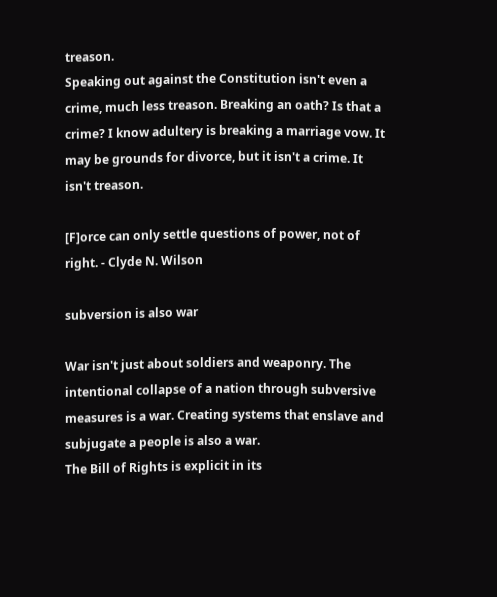treason.
Speaking out against the Constitution isn't even a crime, much less treason. Breaking an oath? Is that a crime? I know adultery is breaking a marriage vow. It may be grounds for divorce, but it isn't a crime. It isn't treason.

[F]orce can only settle questions of power, not of right. - Clyde N. Wilson

subversion is also war

War isn't just about soldiers and weaponry. The intentional collapse of a nation through subversive measures is a war. Creating systems that enslave and subjugate a people is also a war.
The Bill of Rights is explicit in its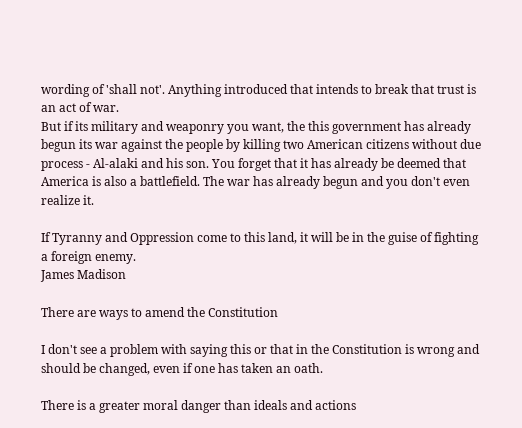wording of 'shall not'. Anything introduced that intends to break that trust is an act of war.
But if its military and weaponry you want, the this government has already begun its war against the people by killing two American citizens without due process - Al-alaki and his son. You forget that it has already be deemed that America is also a battlefield. The war has already begun and you don't even realize it.

If Tyranny and Oppression come to this land, it will be in the guise of fighting a foreign enemy.
James Madison

There are ways to amend the Constitution

I don't see a problem with saying this or that in the Constitution is wrong and should be changed, even if one has taken an oath.

There is a greater moral danger than ideals and actions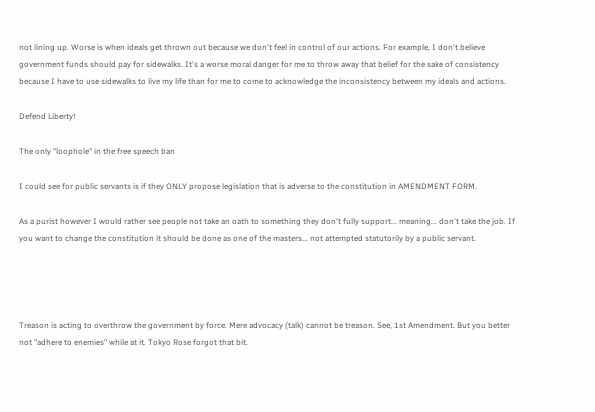not lining up. Worse is when ideals get thrown out because we don't feel in control of our actions. For example, I don't believe government funds should pay for sidewalks. It's a worse moral danger for me to throw away that belief for the sake of consistency because I have to use sidewalks to live my life than for me to come to acknowledge the inconsistency between my ideals and actions.

Defend Liberty!

The only "loophole" in the free speech ban

I could see for public servants is if they ONLY propose legislation that is adverse to the constitution in AMENDMENT FORM.

As a purist however I would rather see people not take an oath to something they don't fully support... meaning... don't take the job. If you want to change the constitution it should be done as one of the masters... not attempted statutorily by a public servant.




Treason is acting to overthrow the government by force. Mere advocacy (talk) cannot be treason. See, 1st Amendment. But you better not "adhere to enemies" while at it. Tokyo Rose forgot that bit.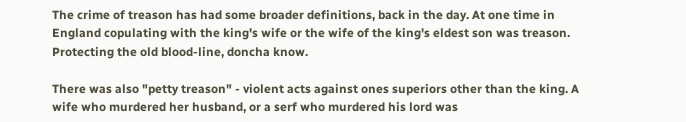The crime of treason has had some broader definitions, back in the day. At one time in England copulating with the king's wife or the wife of the king's eldest son was treason. Protecting the old blood-line, doncha know.

There was also "petty treason" - violent acts against ones superiors other than the king. A wife who murdered her husband, or a serf who murdered his lord was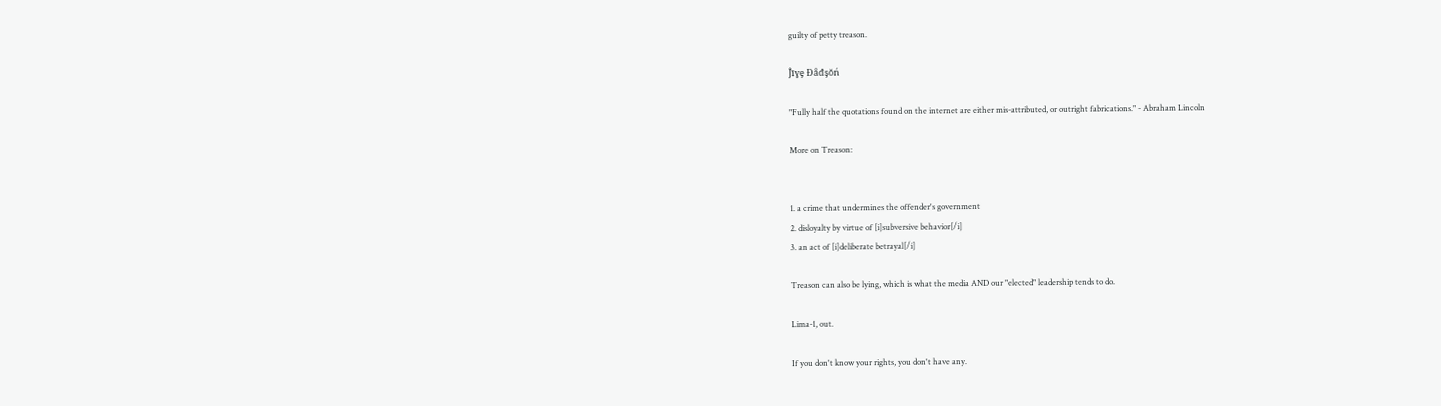guilty of petty treason.

Ĵīɣȩ Ɖåđşŏń

"Fully half the quotations found on the internet are either mis-attributed, or outright fabrications." - Abraham Lincoln

More on Treason:


1. a crime that undermines the offender's government
2. disloyalty by virtue of [i]subversive behavior[/i]
3. an act of [i]deliberate betrayal[/i]

Treason can also be lying, which is what the media AND our "elected" leadership tends to do.

Lima-1, out.

If you don't know your rights, you don't have any.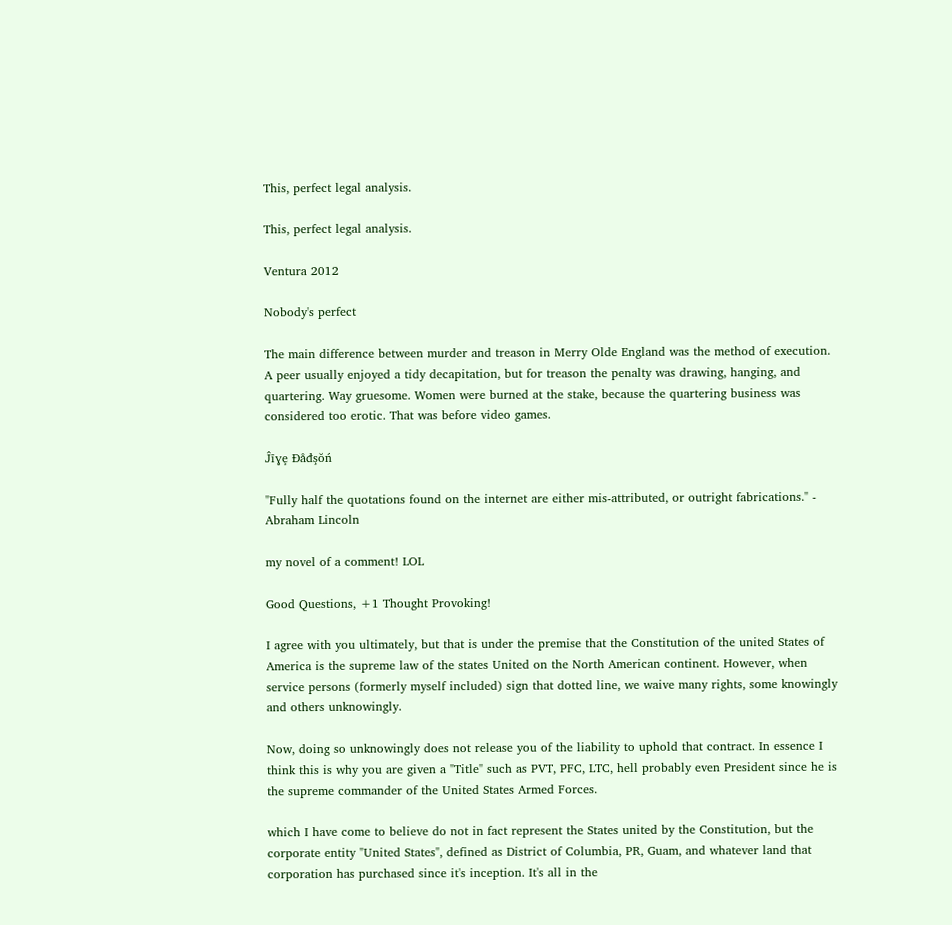This, perfect legal analysis.

This, perfect legal analysis.

Ventura 2012

Nobody's perfect

The main difference between murder and treason in Merry Olde England was the method of execution. A peer usually enjoyed a tidy decapitation, but for treason the penalty was drawing, hanging, and quartering. Way gruesome. Women were burned at the stake, because the quartering business was considered too erotic. That was before video games.

Ĵīɣȩ Ɖåđşŏń

"Fully half the quotations found on the internet are either mis-attributed, or outright fabrications." - Abraham Lincoln

my novel of a comment! LOL

Good Questions, +1 Thought Provoking!

I agree with you ultimately, but that is under the premise that the Constitution of the united States of America is the supreme law of the states United on the North American continent. However, when service persons (formerly myself included) sign that dotted line, we waive many rights, some knowingly and others unknowingly.

Now, doing so unknowingly does not release you of the liability to uphold that contract. In essence I think this is why you are given a "Title" such as PVT, PFC, LTC, hell probably even President since he is the supreme commander of the United States Armed Forces.

which I have come to believe do not in fact represent the States united by the Constitution, but the corporate entity "United States", defined as District of Columbia, PR, Guam, and whatever land that corporation has purchased since it's inception. It's all in the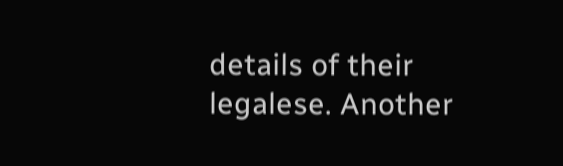details of their legalese. Another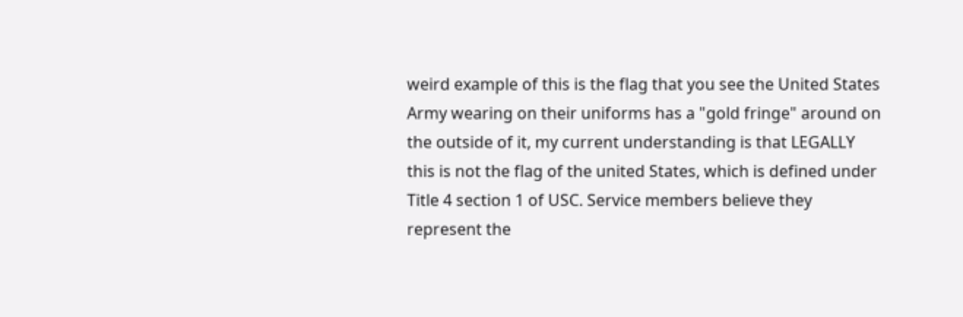weird example of this is the flag that you see the United States Army wearing on their uniforms has a "gold fringe" around on the outside of it, my current understanding is that LEGALLY this is not the flag of the united States, which is defined under Title 4 section 1 of USC. Service members believe they represent the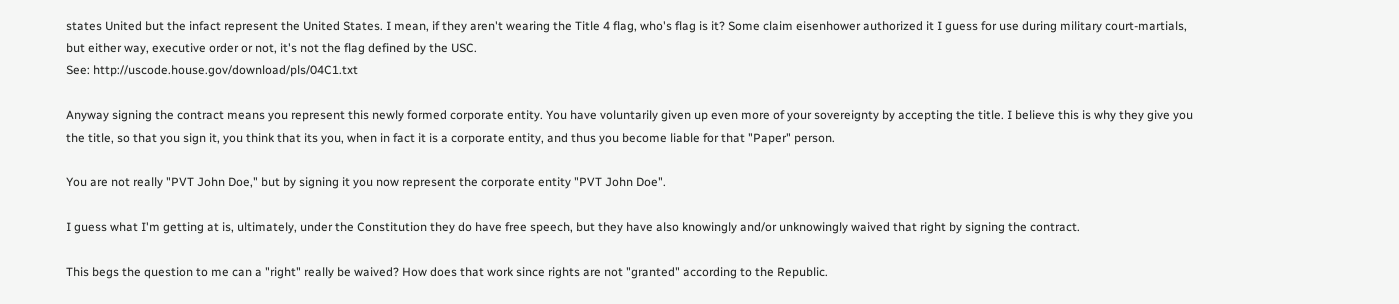states United but the infact represent the United States. I mean, if they aren't wearing the Title 4 flag, who's flag is it? Some claim eisenhower authorized it I guess for use during military court-martials, but either way, executive order or not, it's not the flag defined by the USC.
See: http://uscode.house.gov/download/pls/04C1.txt

Anyway signing the contract means you represent this newly formed corporate entity. You have voluntarily given up even more of your sovereignty by accepting the title. I believe this is why they give you the title, so that you sign it, you think that its you, when in fact it is a corporate entity, and thus you become liable for that "Paper" person.

You are not really "PVT John Doe," but by signing it you now represent the corporate entity "PVT John Doe".

I guess what I'm getting at is, ultimately, under the Constitution they do have free speech, but they have also knowingly and/or unknowingly waived that right by signing the contract.

This begs the question to me can a "right" really be waived? How does that work since rights are not "granted" according to the Republic.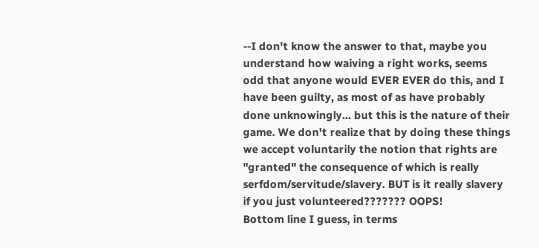--I don't know the answer to that, maybe you understand how waiving a right works, seems odd that anyone would EVER EVER do this, and I have been guilty, as most of as have probably done unknowingly... but this is the nature of their game. We don't realize that by doing these things we accept voluntarily the notion that rights are "granted" the consequence of which is really serfdom/servitude/slavery. BUT is it really slavery if you just volunteered??????? OOPS!
Bottom line I guess, in terms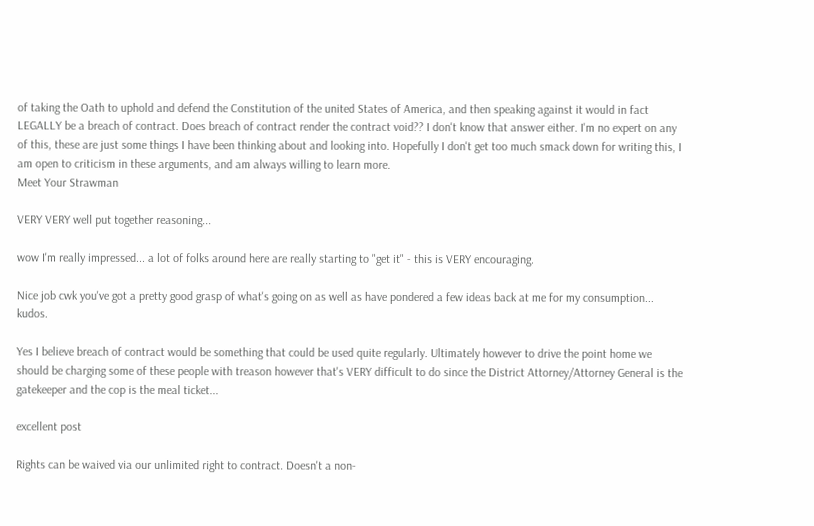of taking the Oath to uphold and defend the Constitution of the united States of America, and then speaking against it would in fact LEGALLY be a breach of contract. Does breach of contract render the contract void?? I don't know that answer either. I'm no expert on any of this, these are just some things I have been thinking about and looking into. Hopefully I don't get too much smack down for writing this, I am open to criticism in these arguments, and am always willing to learn more.
Meet Your Strawman

VERY VERY well put together reasoning...

wow I'm really impressed... a lot of folks around here are really starting to "get it" - this is VERY encouraging.

Nice job cwk you've got a pretty good grasp of what's going on as well as have pondered a few ideas back at me for my consumption... kudos.

Yes I believe breach of contract would be something that could be used quite regularly. Ultimately however to drive the point home we should be charging some of these people with treason however that's VERY difficult to do since the District Attorney/Attorney General is the gatekeeper and the cop is the meal ticket...

excellent post

Rights can be waived via our unlimited right to contract. Doesn't a non-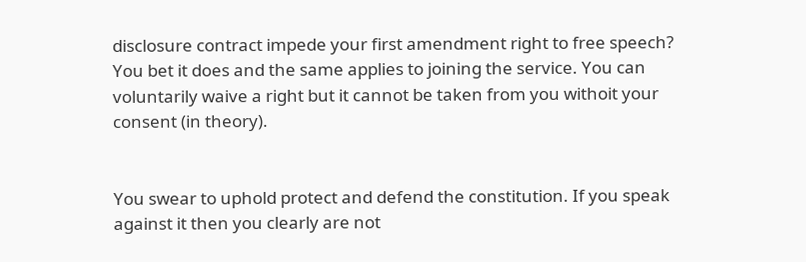disclosure contract impede your first amendment right to free speech? You bet it does and the same applies to joining the service. You can voluntarily waive a right but it cannot be taken from you withoit your consent (in theory).


You swear to uphold protect and defend the constitution. If you speak against it then you clearly are not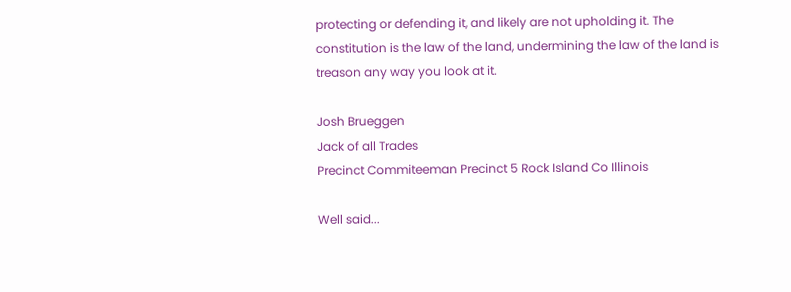protecting or defending it, and likely are not upholding it. The constitution is the law of the land, undermining the law of the land is treason any way you look at it.

Josh Brueggen
Jack of all Trades
Precinct Commiteeman Precinct 5 Rock Island Co Illinois

Well said...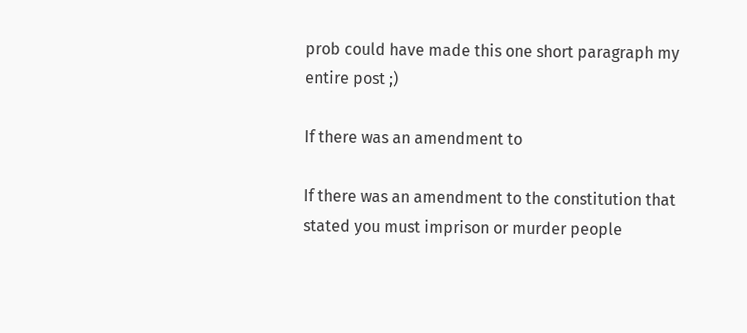prob could have made this one short paragraph my entire post ;)

If there was an amendment to

If there was an amendment to the constitution that stated you must imprison or murder people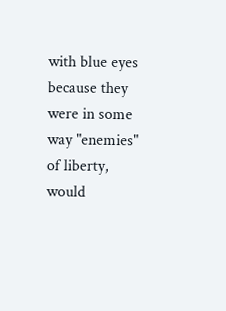with blue eyes because they were in some way "enemies" of liberty, would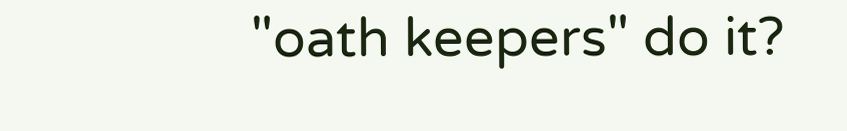"oath keepers" do it?